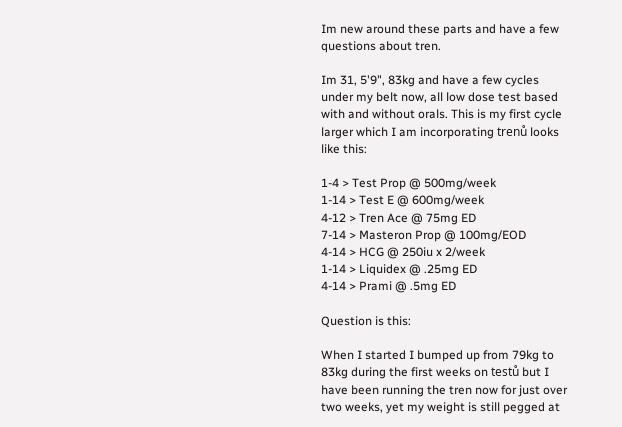Im new around these parts and have a few questions about tren.

Im 31, 5'9", 83kg and have a few cycles under my belt now, all low dose test based with and without orals. This is my first cycle larger which I am incorporating trenů looks like this:

1-4 > Test Prop @ 500mg/week
1-14 > Test E @ 600mg/week
4-12 > Tren Ace @ 75mg ED
7-14 > Masteron Prop @ 100mg/EOD
4-14 > HCG @ 250iu x 2/week
1-14 > Liquidex @ .25mg ED
4-14 > Prami @ .5mg ED

Question is this:

When I started I bumped up from 79kg to 83kg during the first weeks on testů but I have been running the tren now for just over two weeks, yet my weight is still pegged at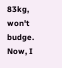83kg, won't budge. Now, I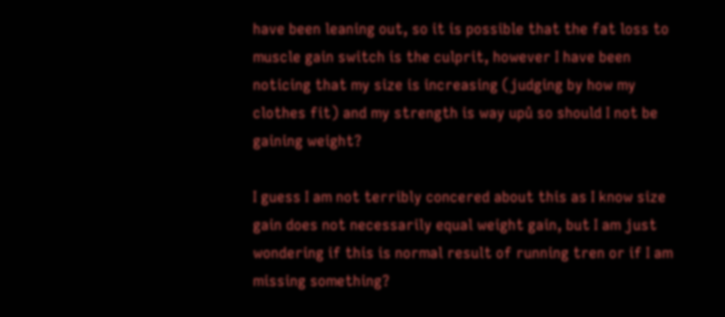have been leaning out, so it is possible that the fat loss to muscle gain switch is the culprit, however I have been noticing that my size is increasing (judging by how my clothes fit) and my strength is way upů so should I not be gaining weight?

I guess I am not terribly concered about this as I know size gain does not necessarily equal weight gain, but I am just wondering if this is normal result of running tren or if I am missing something?